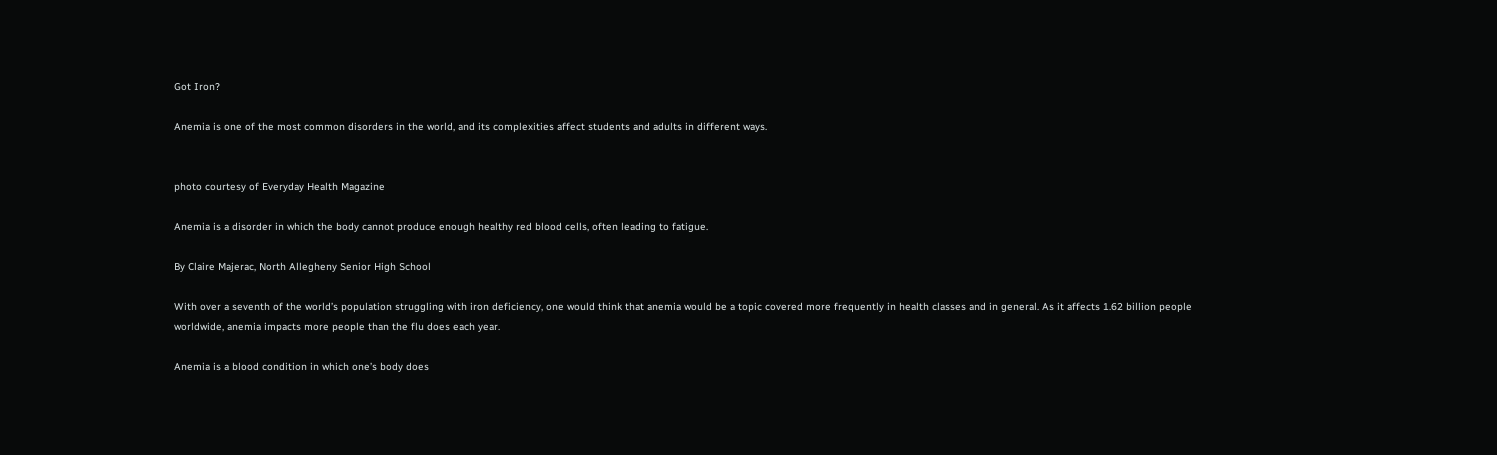Got Iron?

Anemia is one of the most common disorders in the world, and its complexities affect students and adults in different ways.


photo courtesy of Everyday Health Magazine

Anemia is a disorder in which the body cannot produce enough healthy red blood cells, often leading to fatigue.

By Claire Majerac, North Allegheny Senior High School

With over a seventh of the world’s population struggling with iron deficiency, one would think that anemia would be a topic covered more frequently in health classes and in general. As it affects 1.62 billion people worldwide, anemia impacts more people than the flu does each year.

Anemia is a blood condition in which one’s body does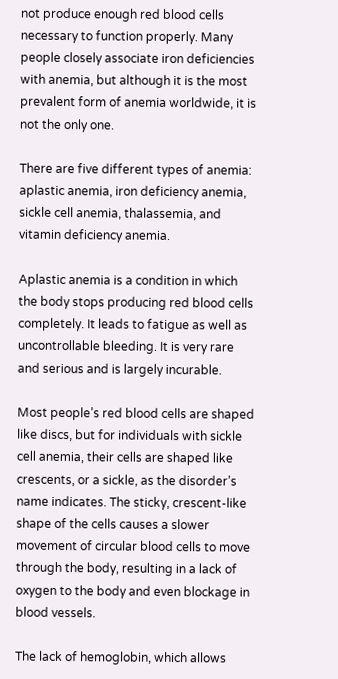not produce enough red blood cells necessary to function properly. Many people closely associate iron deficiencies with anemia, but although it is the most prevalent form of anemia worldwide, it is not the only one.

There are five different types of anemia: aplastic anemia, iron deficiency anemia, sickle cell anemia, thalassemia, and vitamin deficiency anemia.

Aplastic anemia is a condition in which the body stops producing red blood cells completely. It leads to fatigue as well as uncontrollable bleeding. It is very rare and serious and is largely incurable.

Most people’s red blood cells are shaped like discs, but for individuals with sickle cell anemia, their cells are shaped like crescents, or a sickle, as the disorder’s name indicates. The sticky, crescent-like shape of the cells causes a slower movement of circular blood cells to move through the body, resulting in a lack of oxygen to the body and even blockage in blood vessels.

The lack of hemoglobin, which allows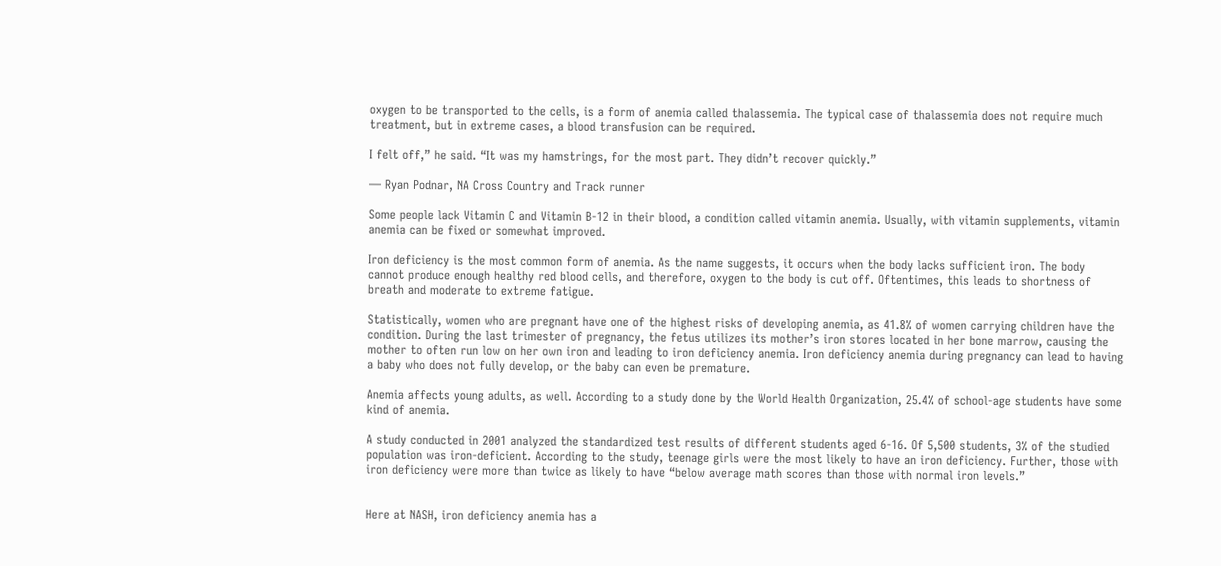oxygen to be transported to the cells, is a form of anemia called thalassemia. The typical case of thalassemia does not require much treatment, but in extreme cases, a blood transfusion can be required.

I felt off,” he said. “It was my hamstrings, for the most part. They didn’t recover quickly.”

— Ryan Podnar, NA Cross Country and Track runner

Some people lack Vitamin C and Vitamin B-12 in their blood, a condition called vitamin anemia. Usually, with vitamin supplements, vitamin anemia can be fixed or somewhat improved.

Iron deficiency is the most common form of anemia. As the name suggests, it occurs when the body lacks sufficient iron. The body cannot produce enough healthy red blood cells, and therefore, oxygen to the body is cut off. Oftentimes, this leads to shortness of breath and moderate to extreme fatigue.

Statistically, women who are pregnant have one of the highest risks of developing anemia, as 41.8% of women carrying children have the condition. During the last trimester of pregnancy, the fetus utilizes its mother’s iron stores located in her bone marrow, causing the mother to often run low on her own iron and leading to iron deficiency anemia. Iron deficiency anemia during pregnancy can lead to having a baby who does not fully develop, or the baby can even be premature.

Anemia affects young adults, as well. According to a study done by the World Health Organization, 25.4% of school-age students have some kind of anemia.

A study conducted in 2001 analyzed the standardized test results of different students aged 6-16. Of 5,500 students, 3% of the studied population was iron-deficient. According to the study, teenage girls were the most likely to have an iron deficiency. Further, those with iron deficiency were more than twice as likely to have “below average math scores than those with normal iron levels.”


Here at NASH, iron deficiency anemia has a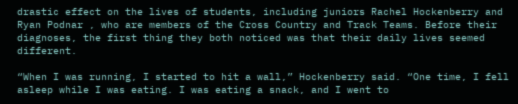drastic effect on the lives of students, including juniors Rachel Hockenberry and Ryan Podnar , who are members of the Cross Country and Track Teams. Before their diagnoses, the first thing they both noticed was that their daily lives seemed different.

“When I was running, I started to hit a wall,” Hockenberry said. “One time, I fell asleep while I was eating. I was eating a snack, and I went to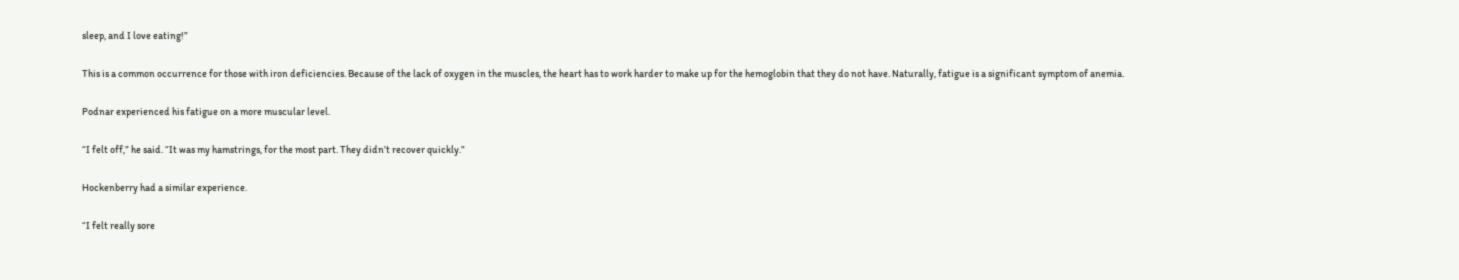sleep, and I love eating!”

This is a common occurrence for those with iron deficiencies. Because of the lack of oxygen in the muscles, the heart has to work harder to make up for the hemoglobin that they do not have. Naturally, fatigue is a significant symptom of anemia.

Podnar experienced his fatigue on a more muscular level.

“I felt off,” he said. “It was my hamstrings, for the most part. They didn’t recover quickly.”

Hockenberry had a similar experience.

“I felt really sore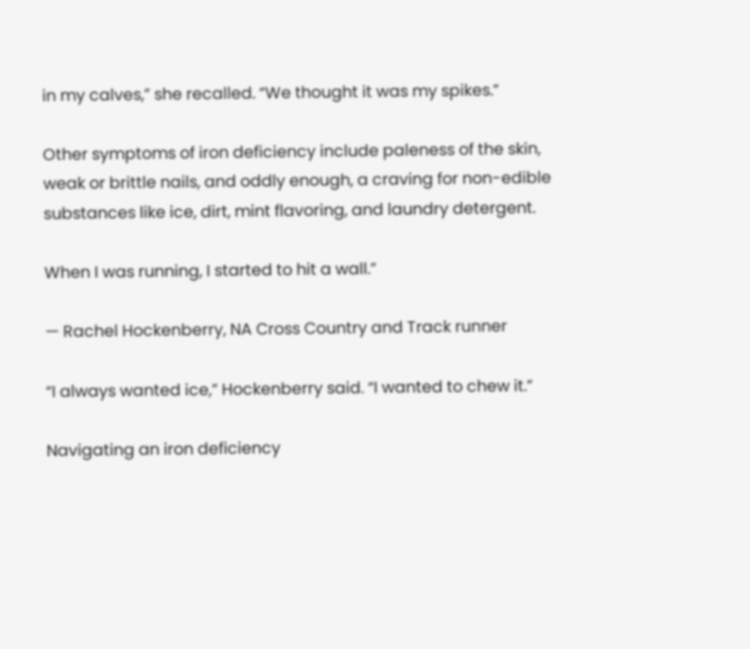in my calves,” she recalled. “We thought it was my spikes.”

Other symptoms of iron deficiency include paleness of the skin, weak or brittle nails, and oddly enough, a craving for non-edible substances like ice, dirt, mint flavoring, and laundry detergent.

When I was running, I started to hit a wall.”

— Rachel Hockenberry, NA Cross Country and Track runner

“I always wanted ice,” Hockenberry said. “I wanted to chew it.”

Navigating an iron deficiency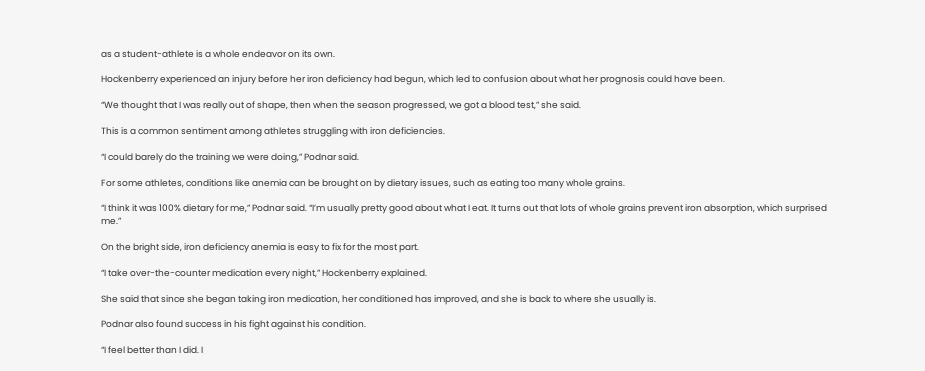as a student-athlete is a whole endeavor on its own.

Hockenberry experienced an injury before her iron deficiency had begun, which led to confusion about what her prognosis could have been.

“We thought that I was really out of shape, then when the season progressed, we got a blood test,” she said.

This is a common sentiment among athletes struggling with iron deficiencies.

“I could barely do the training we were doing,” Podnar said.

For some athletes, conditions like anemia can be brought on by dietary issues, such as eating too many whole grains.

“I think it was 100% dietary for me,” Podnar said. “I’m usually pretty good about what I eat. It turns out that lots of whole grains prevent iron absorption, which surprised me.”

On the bright side, iron deficiency anemia is easy to fix for the most part.

“I take over-the-counter medication every night,” Hockenberry explained.

She said that since she began taking iron medication, her conditioned has improved, and she is back to where she usually is.

Podnar also found success in his fight against his condition.

“I feel better than I did. I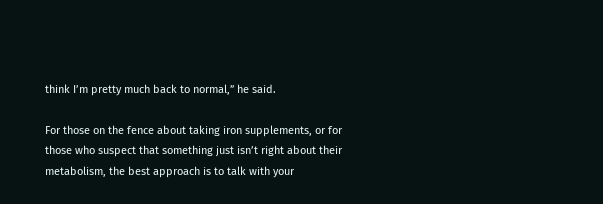think I’m pretty much back to normal,” he said.

For those on the fence about taking iron supplements, or for those who suspect that something just isn’t right about their metabolism, the best approach is to talk with your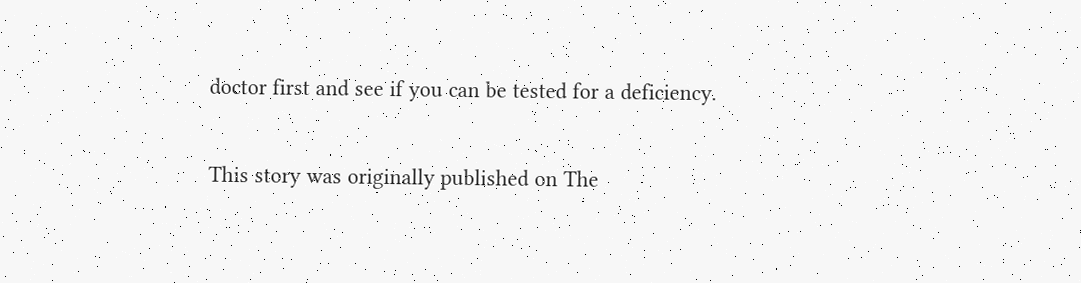doctor first and see if you can be tested for a deficiency.

This story was originally published on The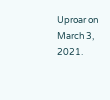Uproar on March 3, 2021.